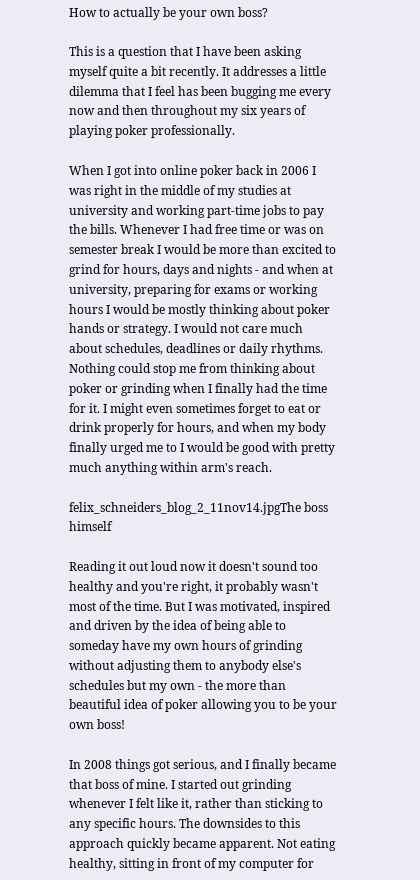How to actually be your own boss?

This is a question that I have been asking myself quite a bit recently. It addresses a little dilemma that I feel has been bugging me every now and then throughout my six years of playing poker professionally.

When I got into online poker back in 2006 I was right in the middle of my studies at university and working part-time jobs to pay the bills. Whenever I had free time or was on semester break I would be more than excited to grind for hours, days and nights - and when at university, preparing for exams or working hours I would be mostly thinking about poker hands or strategy. I would not care much about schedules, deadlines or daily rhythms. Nothing could stop me from thinking about poker or grinding when I finally had the time for it. I might even sometimes forget to eat or drink properly for hours, and when my body finally urged me to I would be good with pretty much anything within arm's reach.

felix_schneiders_blog_2_11nov14.jpgThe boss himself

Reading it out loud now it doesn't sound too healthy and you're right, it probably wasn't most of the time. But I was motivated, inspired and driven by the idea of being able to someday have my own hours of grinding without adjusting them to anybody else's schedules but my own - the more than beautiful idea of poker allowing you to be your own boss!

In 2008 things got serious, and I finally became that boss of mine. I started out grinding whenever I felt like it, rather than sticking to any specific hours. The downsides to this approach quickly became apparent. Not eating healthy, sitting in front of my computer for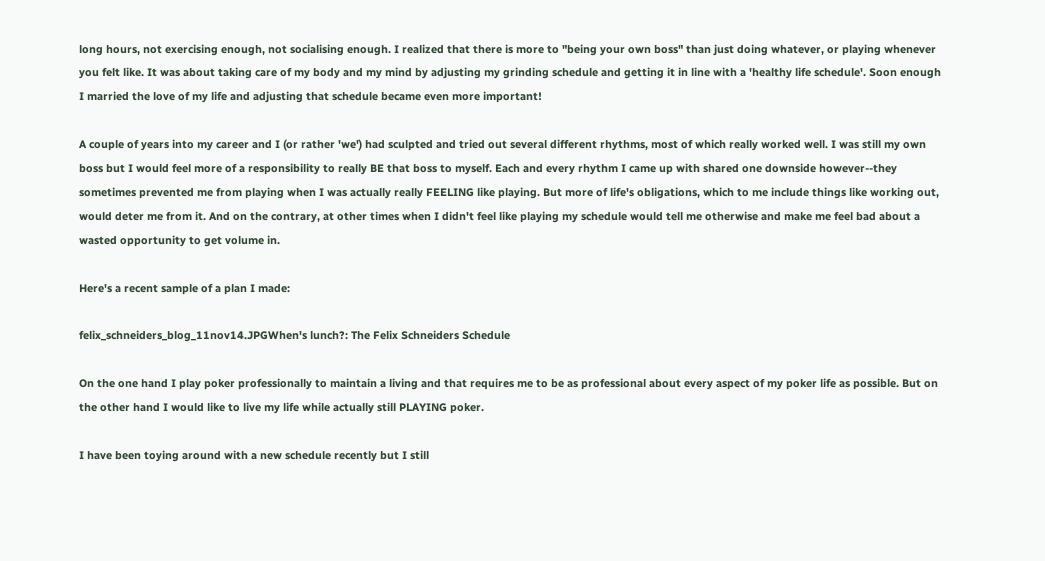long hours, not exercising enough, not socialising enough. I realized that there is more to "being your own boss" than just doing whatever, or playing whenever you felt like. It was about taking care of my body and my mind by adjusting my grinding schedule and getting it in line with a 'healthy life schedule'. Soon enough I married the love of my life and adjusting that schedule became even more important!

A couple of years into my career and I (or rather 'we') had sculpted and tried out several different rhythms, most of which really worked well. I was still my own boss but I would feel more of a responsibility to really BE that boss to myself. Each and every rhythm I came up with shared one downside however--they sometimes prevented me from playing when I was actually really FEELING like playing. But more of life's obligations, which to me include things like working out, would deter me from it. And on the contrary, at other times when I didn't feel like playing my schedule would tell me otherwise and make me feel bad about a wasted opportunity to get volume in.

Here's a recent sample of a plan I made:

felix_schneiders_blog_11nov14.JPGWhen's lunch?: The Felix Schneiders Schedule

On the one hand I play poker professionally to maintain a living and that requires me to be as professional about every aspect of my poker life as possible. But on the other hand I would like to live my life while actually still PLAYING poker.

I have been toying around with a new schedule recently but I still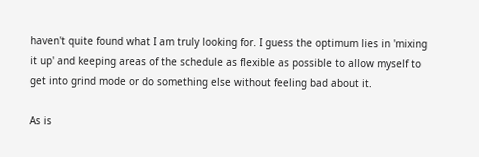haven't quite found what I am truly looking for. I guess the optimum lies in 'mixing it up' and keeping areas of the schedule as flexible as possible to allow myself to get into grind mode or do something else without feeling bad about it.

As is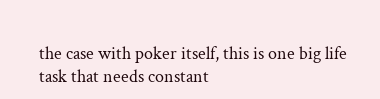the case with poker itself, this is one big life task that needs constant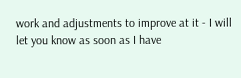work and adjustments to improve at it - I will let you know as soon as I have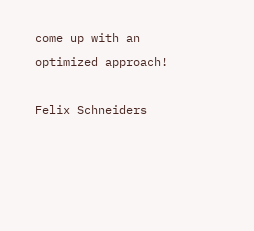come up with an optimized approach!

Felix Schneiders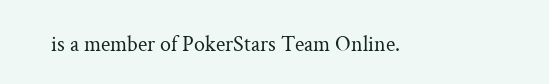is a member of PokerStars Team Online.